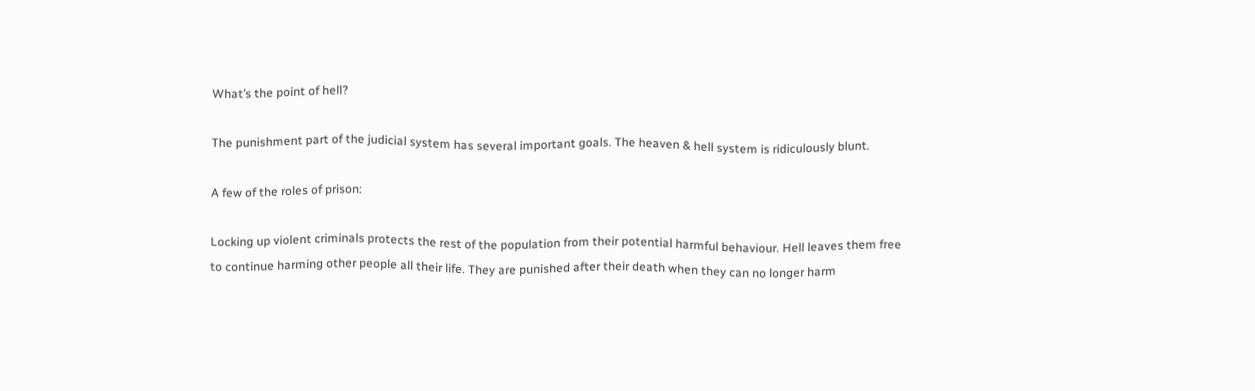What’s the point of hell?

The punishment part of the judicial system has several important goals. The heaven & hell system is ridiculously blunt.

A few of the roles of prison:

Locking up violent criminals protects the rest of the population from their potential harmful behaviour. Hell leaves them free to continue harming other people all their life. They are punished after their death when they can no longer harm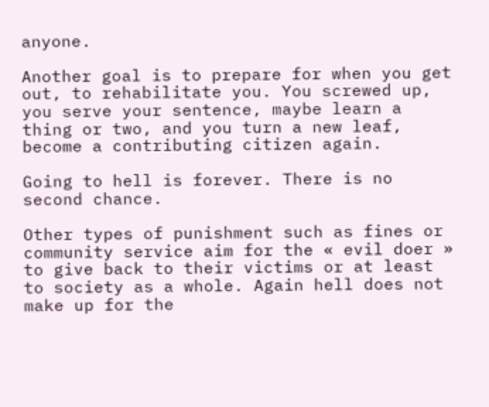anyone.

Another goal is to prepare for when you get out, to rehabilitate you. You screwed up, you serve your sentence, maybe learn a thing or two, and you turn a new leaf, become a contributing citizen again.

Going to hell is forever. There is no second chance.

Other types of punishment such as fines or community service aim for the « evil doer » to give back to their victims or at least to society as a whole. Again hell does not make up for the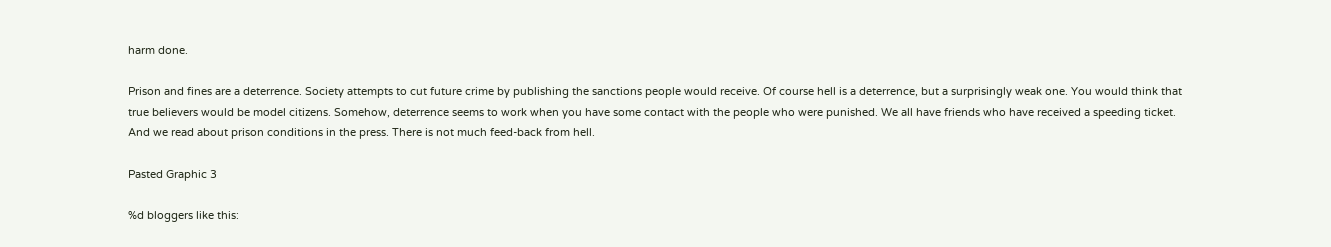harm done.

Prison and fines are a deterrence. Society attempts to cut future crime by publishing the sanctions people would receive. Of course hell is a deterrence, but a surprisingly weak one. You would think that true believers would be model citizens. Somehow, deterrence seems to work when you have some contact with the people who were punished. We all have friends who have received a speeding ticket. And we read about prison conditions in the press. There is not much feed-back from hell.

Pasted Graphic 3

%d bloggers like this: